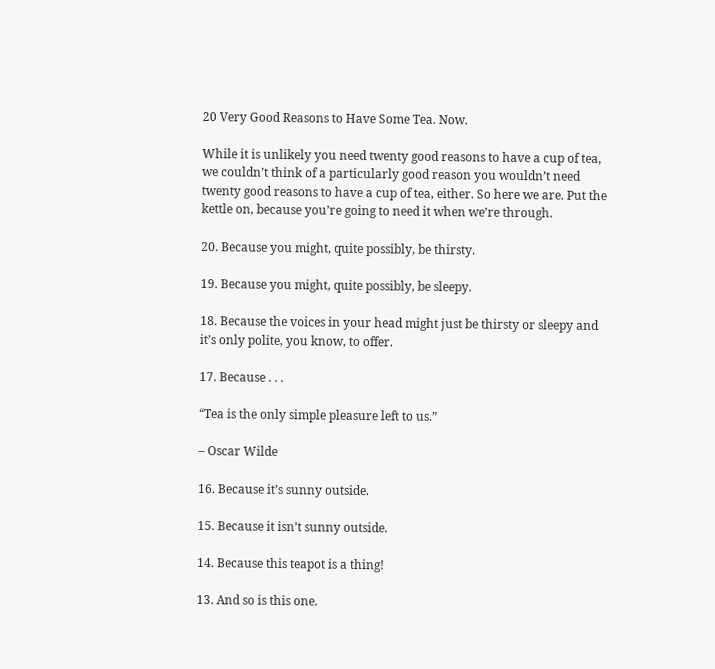20 Very Good Reasons to Have Some Tea. Now.

While it is unlikely you need twenty good reasons to have a cup of tea, we couldn’t think of a particularly good reason you wouldn’t need twenty good reasons to have a cup of tea, either. So here we are. Put the kettle on, because you’re going to need it when we’re through.

20. Because you might, quite possibly, be thirsty.

19. Because you might, quite possibly, be sleepy.

18. Because the voices in your head might just be thirsty or sleepy and it’s only polite, you know, to offer.

17. Because . . .

“Tea is the only simple pleasure left to us.”

– Oscar Wilde

16. Because it’s sunny outside.

15. Because it isn’t sunny outside.

14. Because this teapot is a thing!

13. And so is this one.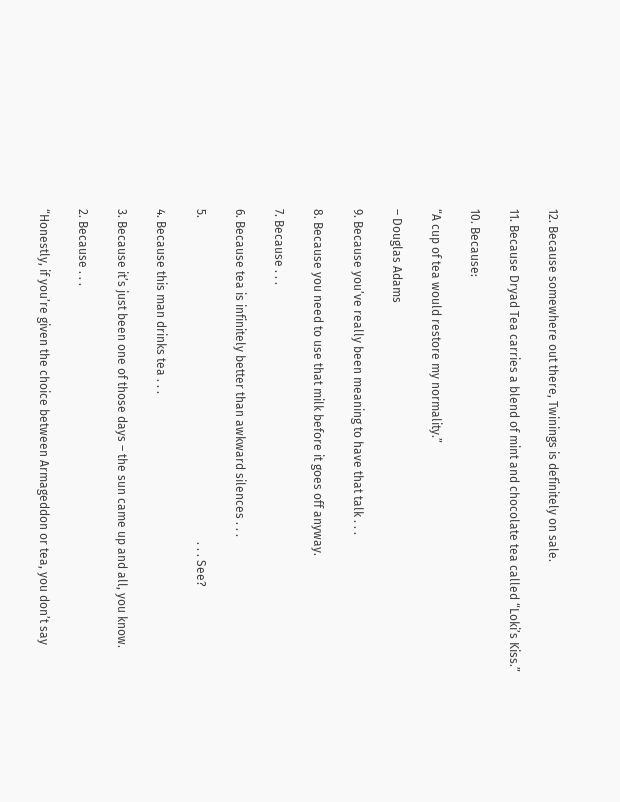12. Because somewhere out there, Twinings is definitely on sale.

11. Because Dryad Tea carries a blend of mint and chocolate tea called “Loki’s Kiss.”

10. Because:

“A cup of tea would restore my normality.”

– Douglas Adams

9. Because you’ve really been meaning to have that talk . . .

8. Because you need to use that milk before it goes off anyway.

7. Because . . .

6. Because tea is infinitely better than awkward silences . . .

5.                                                                                                            . . . See?

4. Because this man drinks tea . . .

3. Because it’s just been one of those days – the sun came up and all, you know.

2. Because . . .

“Honestly, if you’re given the choice between Armageddon or tea, you don’t say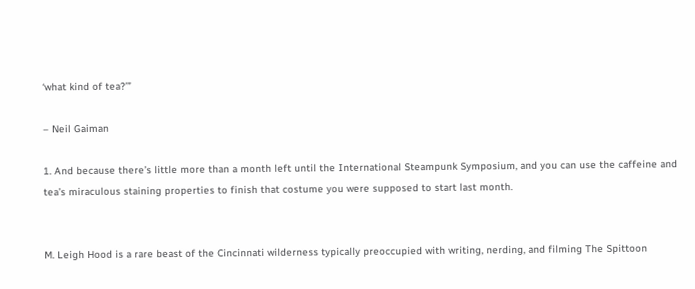‘what kind of tea?’”

– Neil Gaiman

1. And because there’s little more than a month left until the International Steampunk Symposium, and you can use the caffeine and tea’s miraculous staining properties to finish that costume you were supposed to start last month.


M. Leigh Hood is a rare beast of the Cincinnati wilderness typically preoccupied with writing, nerding, and filming The Spittoon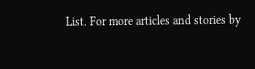List. For more articles and stories by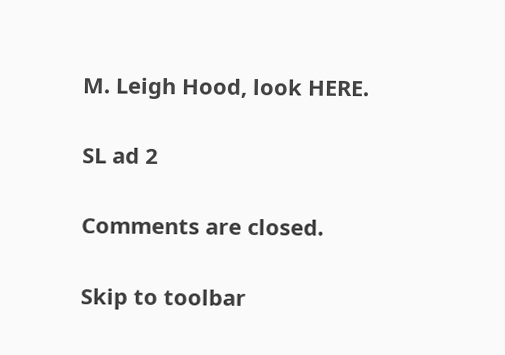M. Leigh Hood, look HERE.

SL ad 2

Comments are closed.

Skip to toolbar